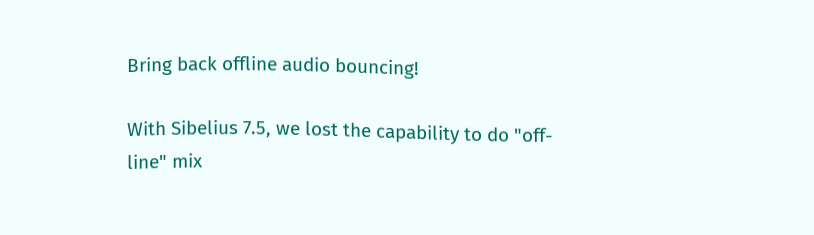Bring back offline audio bouncing!

With Sibelius 7.5, we lost the capability to do "off-line" mix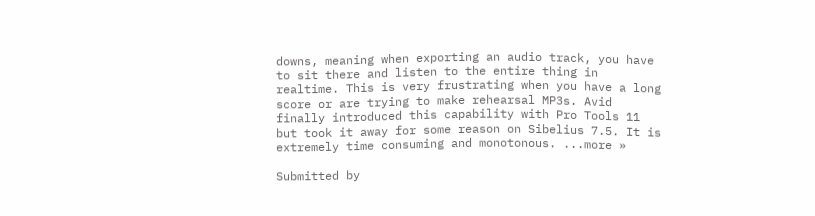downs, meaning when exporting an audio track, you have to sit there and listen to the entire thing in realtime. This is very frustrating when you have a long score or are trying to make rehearsal MP3s. Avid finally introduced this capability with Pro Tools 11 but took it away for some reason on Sibelius 7.5. It is extremely time consuming and monotonous. ...more »

Submitted by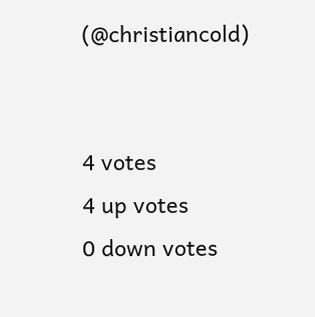(@christiancold)


4 votes
4 up votes
0 down votes